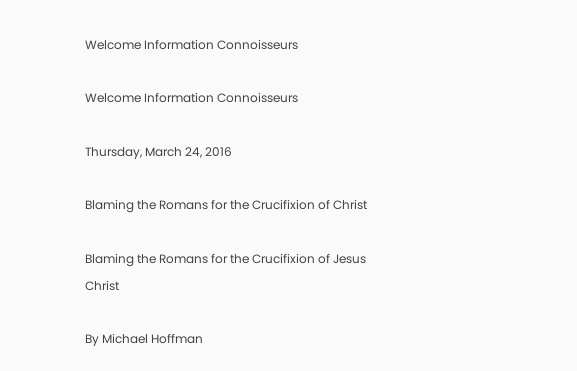Welcome Information Connoisseurs

Welcome Information Connoisseurs

Thursday, March 24, 2016

Blaming the Romans for the Crucifixion of Christ

Blaming the Romans for the Crucifixion of Jesus Christ

By Michael Hoffman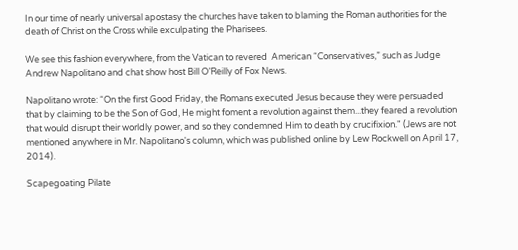In our time of nearly universal apostasy the churches have taken to blaming the Roman authorities for the death of Christ on the Cross while exculpating the Pharisees.

We see this fashion everywhere, from the Vatican to revered  American “Conservatives,” such as Judge Andrew Napolitano and chat show host Bill O’Reilly of Fox News.

Napolitano wrote: “On the first Good Friday, the Romans executed Jesus because they were persuaded that by claiming to be the Son of God, He might foment a revolution against them...they feared a revolution that would disrupt their worldly power, and so they condemned Him to death by crucifixion." (Jews are not mentioned anywhere in Mr. Napolitano's column, which was published online by Lew Rockwell on April 17, 2014).

Scapegoating Pilate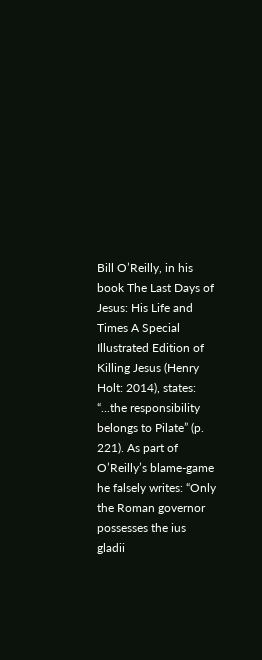Bill O’Reilly, in his book The Last Days of Jesus: His Life and Times A Special Illustrated Edition of Killing Jesus (Henry Holt: 2014), states: “...the responsibility belongs to Pilate” (p. 221). As part of O’Reilly’s blame-game he falsely writes: “Only the Roman governor possesses the ius gladii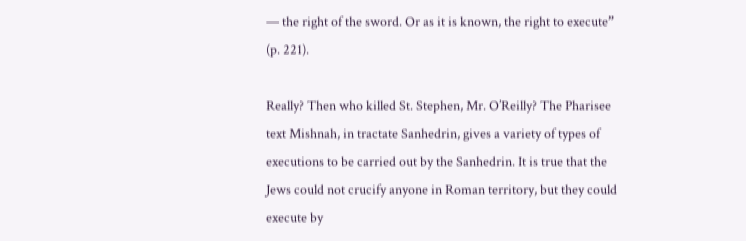— the right of the sword. Or as it is known, the right to execute” (p. 221).

Really? Then who killed St. Stephen, Mr. O’Reilly? The Pharisee text Mishnah, in tractate Sanhedrin, gives a variety of types of executions to be carried out by the Sanhedrin. It is true that the Jews could not crucify anyone in Roman territory, but they could execute by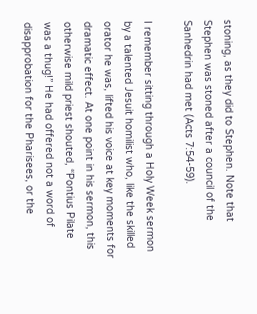stoning, as they did to Stephen. Note that Stephen was stoned after a council of the Sanhedrin had met (Acts 7:54-59).

I remember sitting through a Holy Week sermon by a talented Jesuit homilist who, like the skilled orator he was, lifted his voice at key moments for dramatic effect. At one point in his sermon, this otherwise mild priest shouted, “Pontius Pilate was a thug!” He had offered not a word of disapprobation for the Pharisees, or the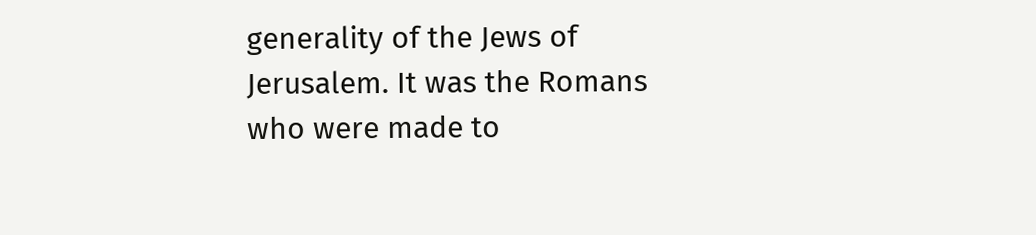generality of the Jews of Jerusalem. It was the Romans who were made to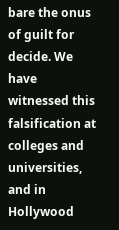bare the onus of guilt for decide. We have witnessed this falsification at colleges and universities, and in Hollywood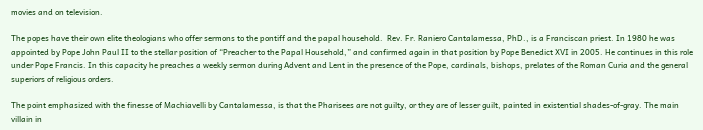movies and on television.

The popes have their own elite theologians who offer sermons to the pontiff and the papal household.  Rev. Fr. Raniero Cantalamessa, PhD., is a Franciscan priest. In 1980 he was appointed by Pope John Paul II to the stellar position of “Preacher to the Papal Household,” and confirmed again in that position by Pope Benedict XVI in 2005. He continues in this role under Pope Francis. In this capacity he preaches a weekly sermon during Advent and Lent in the presence of the Pope, cardinals, bishops, prelates of the Roman Curia and the general superiors of religious orders.

The point emphasized with the finesse of Machiavelli by Cantalamessa, is that the Pharisees are not guilty, or they are of lesser guilt, painted in existential shades-of-gray. The main villain in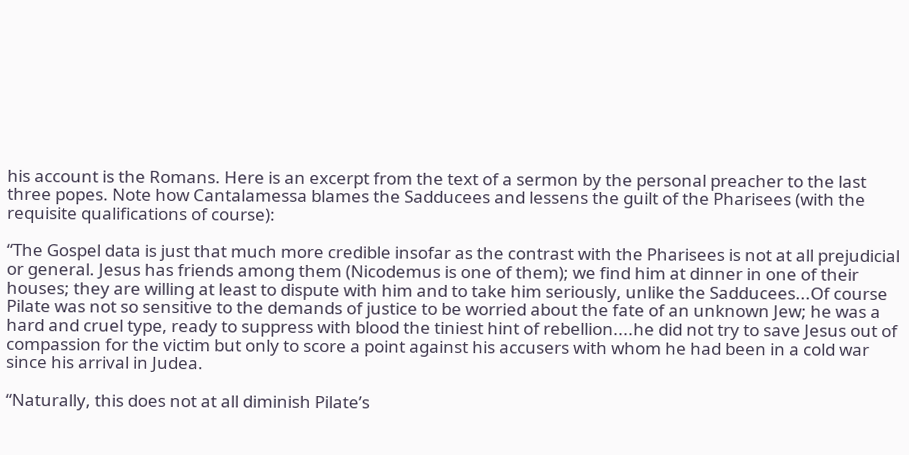his account is the Romans. Here is an excerpt from the text of a sermon by the personal preacher to the last three popes. Note how Cantalamessa blames the Sadducees and lessens the guilt of the Pharisees (with the requisite qualifications of course):

“The Gospel data is just that much more credible insofar as the contrast with the Pharisees is not at all prejudicial or general. Jesus has friends among them (Nicodemus is one of them); we find him at dinner in one of their houses; they are willing at least to dispute with him and to take him seriously, unlike the Sadducees...Of course Pilate was not so sensitive to the demands of justice to be worried about the fate of an unknown Jew; he was a hard and cruel type, ready to suppress with blood the tiniest hint of rebellion....he did not try to save Jesus out of compassion for the victim but only to score a point against his accusers with whom he had been in a cold war since his arrival in Judea.

“Naturally, this does not at all diminish Pilate’s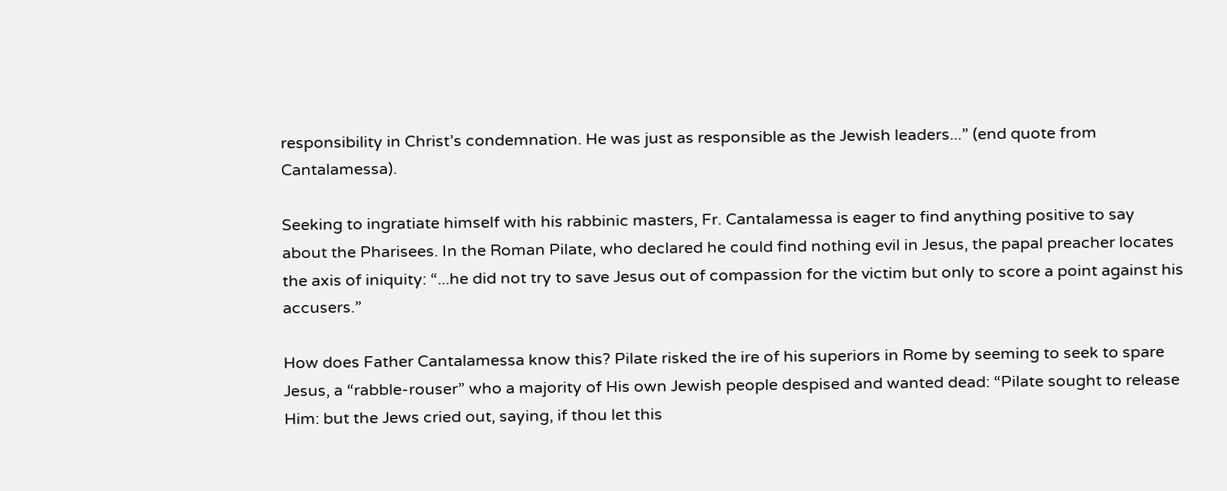responsibility in Christ’s condemnation. He was just as responsible as the Jewish leaders...” (end quote from Cantalamessa).

Seeking to ingratiate himself with his rabbinic masters, Fr. Cantalamessa is eager to find anything positive to say about the Pharisees. In the Roman Pilate, who declared he could find nothing evil in Jesus, the papal preacher locates the axis of iniquity: “...he did not try to save Jesus out of compassion for the victim but only to score a point against his accusers.”

How does Father Cantalamessa know this? Pilate risked the ire of his superiors in Rome by seeming to seek to spare Jesus, a “rabble-rouser” who a majority of His own Jewish people despised and wanted dead: “Pilate sought to release Him: but the Jews cried out, saying, if thou let this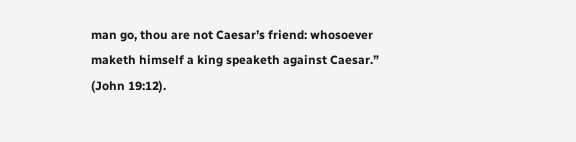man go, thou are not Caesar’s friend: whosoever maketh himself a king speaketh against Caesar.” (John 19:12).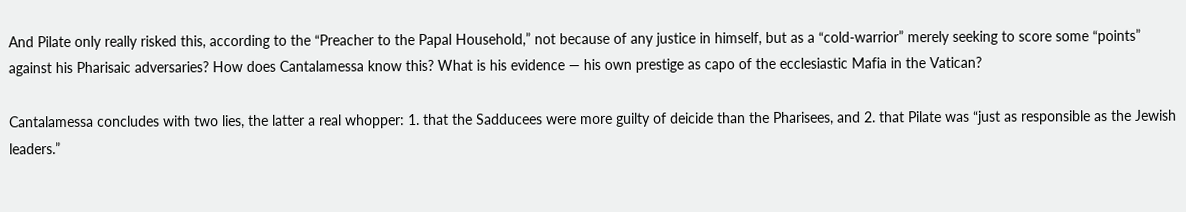And Pilate only really risked this, according to the “Preacher to the Papal Household,” not because of any justice in himself, but as a “cold-warrior” merely seeking to score some “points” against his Pharisaic adversaries? How does Cantalamessa know this? What is his evidence — his own prestige as capo of the ecclesiastic Mafia in the Vatican?

Cantalamessa concludes with two lies, the latter a real whopper: 1. that the Sadducees were more guilty of deicide than the Pharisees, and 2. that Pilate was “just as responsible as the Jewish leaders.”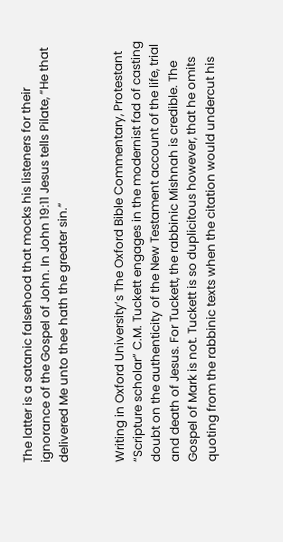The latter is a satanic falsehood that mocks his listeners for their ignorance of the Gospel of John. In John 19:11 Jesus tells Pilate, “He that delivered Me unto thee hath the greater sin.”


Writing in Oxford University’s The Oxford Bible Commentary, Protestant “Scripture scholar” C.M. Tuckett engages in the modernist fad of casting doubt on the authenticity of the New Testament account of the life, trial and death of Jesus. For Tuckett, the rabbinic Mishnah is credible. The Gospel of Mark is not. Tuckett is so duplicitous however, that he omits quoting from the rabbinic texts when the citation would undercut his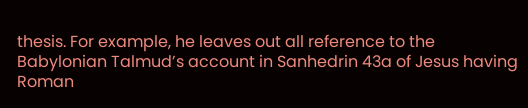thesis. For example, he leaves out all reference to the Babylonian Talmud’s account in Sanhedrin 43a of Jesus having Roman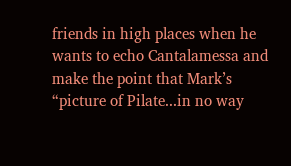friends in high places when he wants to echo Cantalamessa and make the point that Mark’s “picture of Pilate...in no way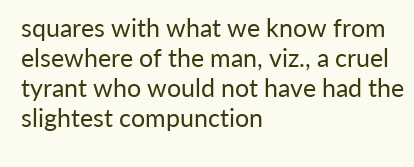squares with what we know from elsewhere of the man, viz., a cruel tyrant who would not have had the slightest compunction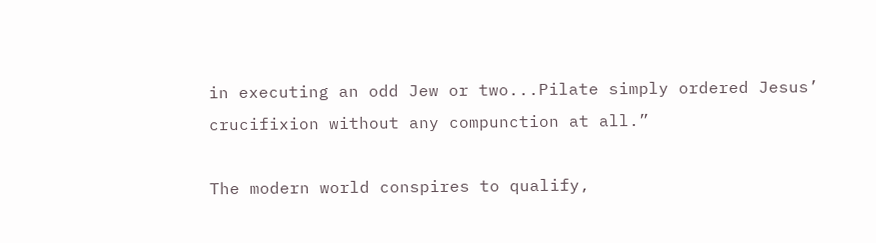in executing an odd Jew or two...Pilate simply ordered Jesus’ crucifixion without any compunction at all.”

The modern world conspires to qualify,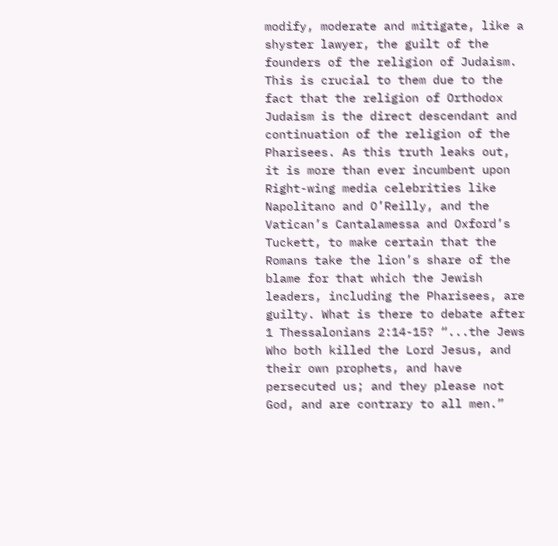modify, moderate and mitigate, like a shyster lawyer, the guilt of the founders of the religion of Judaism. This is crucial to them due to the fact that the religion of Orthodox Judaism is the direct descendant and continuation of the religion of the Pharisees. As this truth leaks out, it is more than ever incumbent upon Right-wing media celebrities like Napolitano and O’Reilly, and the Vatican’s Cantalamessa and Oxford’s Tuckett, to make certain that the Romans take the lion’s share of the blame for that which the Jewish leaders, including the Pharisees, are guilty. What is there to debate after 1 Thessalonians 2:14-15? “...the Jews Who both killed the Lord Jesus, and their own prophets, and have persecuted us; and they please not God, and are contrary to all men.”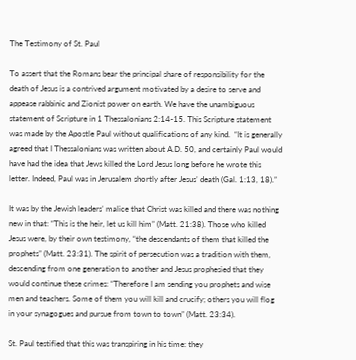The Testimony of St. Paul

To assert that the Romans bear the principal share of responsibility for the death of Jesus is a contrived argument motivated by a desire to serve and appease rabbinic and Zionist power on earth. We have the unambiguous statement of Scripture in 1 Thessalonians 2:14-15. This Scripture statement was made by the Apostle Paul without qualifications of any kind.  “It is generally agreed that I Thessalonians was written about A.D. 50, and certainly Paul would have had the idea that Jews killed the Lord Jesus long before he wrote this letter. Indeed, Paul was in Jerusalem shortly after Jesus’ death (Gal. 1:13, 18).”

It was by the Jewish leaders’ malice that Christ was killed and there was nothing new in that: “This is the heir, let us kill him” (Matt. 21:38). Those who killed Jesus were, by their own testimony, “the descendants of them that killed the prophets” (Matt. 23:31). The spirit of persecution was a tradition with them, descending from one generation to another and Jesus prophesied that they would continue these crimes: “Therefore I am sending you prophets and wise men and teachers. Some of them you will kill and crucify; others you will flog in your synagogues and pursue from town to town” (Matt. 23:34).

St. Paul testified that this was transpiring in his time: they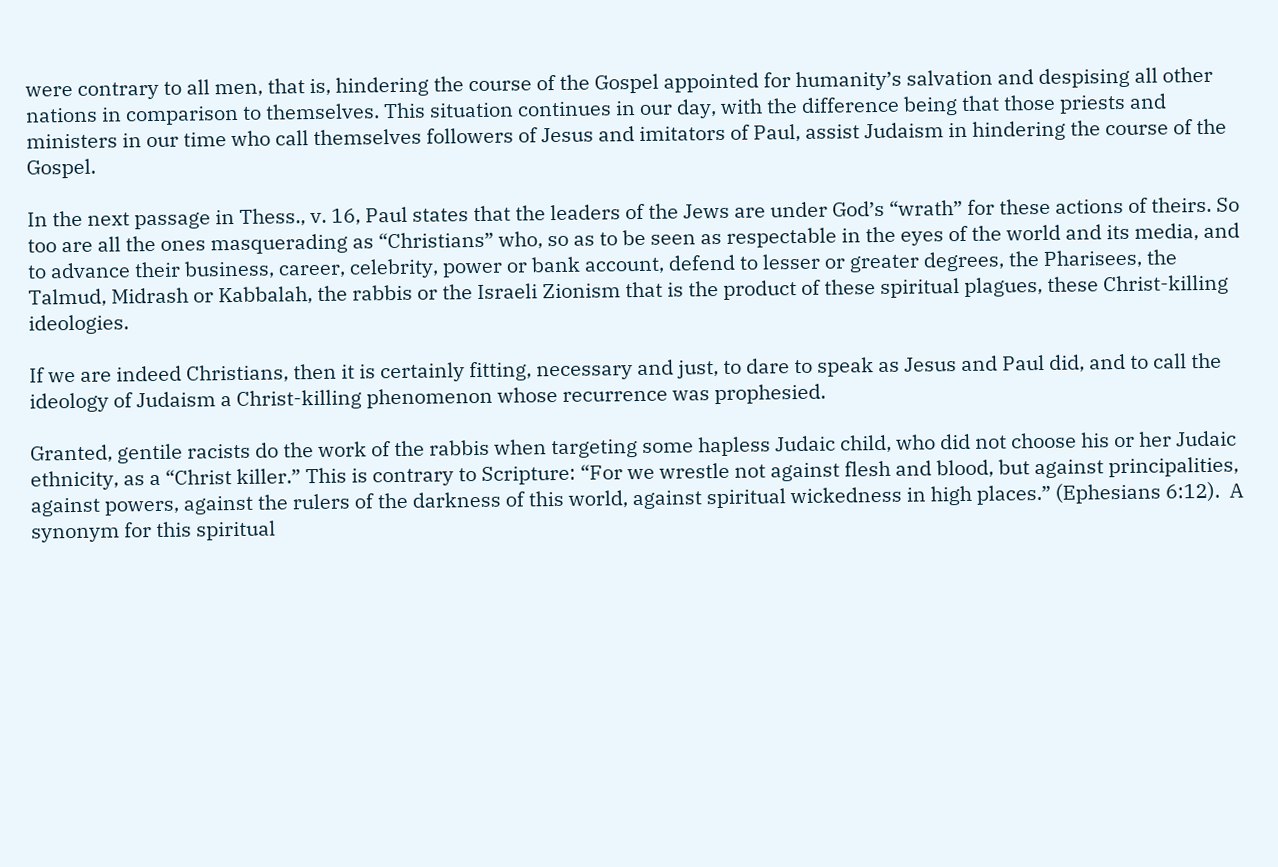were contrary to all men, that is, hindering the course of the Gospel appointed for humanity’s salvation and despising all other nations in comparison to themselves. This situation continues in our day, with the difference being that those priests and ministers in our time who call themselves followers of Jesus and imitators of Paul, assist Judaism in hindering the course of the Gospel.

In the next passage in Thess., v. 16, Paul states that the leaders of the Jews are under God’s “wrath” for these actions of theirs. So too are all the ones masquerading as “Christians” who, so as to be seen as respectable in the eyes of the world and its media, and to advance their business, career, celebrity, power or bank account, defend to lesser or greater degrees, the Pharisees, the Talmud, Midrash or Kabbalah, the rabbis or the Israeli Zionism that is the product of these spiritual plagues, these Christ-killing ideologies.

If we are indeed Christians, then it is certainly fitting, necessary and just, to dare to speak as Jesus and Paul did, and to call the ideology of Judaism a Christ-killing phenomenon whose recurrence was prophesied.

Granted, gentile racists do the work of the rabbis when targeting some hapless Judaic child, who did not choose his or her Judaic ethnicity, as a “Christ killer.” This is contrary to Scripture: “For we wrestle not against flesh and blood, but against principalities, against powers, against the rulers of the darkness of this world, against spiritual wickedness in high places.” (Ephesians 6:12).  A synonym for this spiritual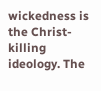wickedness is the Christ-killing ideology. The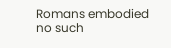Romans embodied no such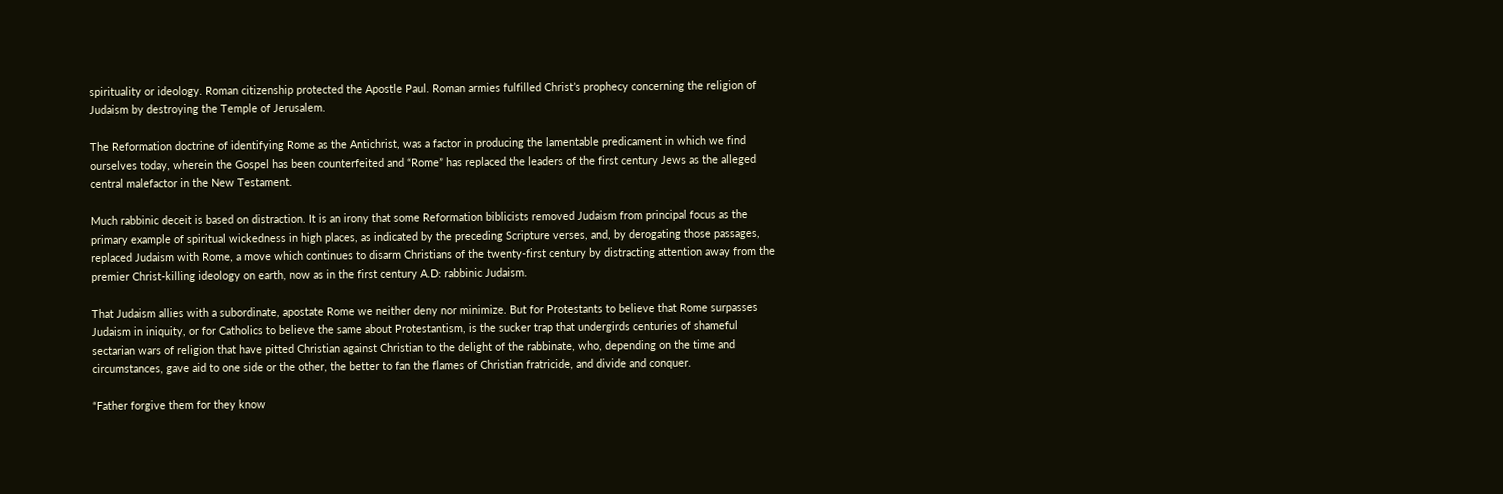spirituality or ideology. Roman citizenship protected the Apostle Paul. Roman armies fulfilled Christ’s prophecy concerning the religion of Judaism by destroying the Temple of Jerusalem.

The Reformation doctrine of identifying Rome as the Antichrist, was a factor in producing the lamentable predicament in which we find ourselves today, wherein the Gospel has been counterfeited and “Rome” has replaced the leaders of the first century Jews as the alleged central malefactor in the New Testament.

Much rabbinic deceit is based on distraction. It is an irony that some Reformation biblicists removed Judaism from principal focus as the primary example of spiritual wickedness in high places, as indicated by the preceding Scripture verses, and, by derogating those passages, replaced Judaism with Rome, a move which continues to disarm Christians of the twenty-first century by distracting attention away from the premier Christ-killing ideology on earth, now as in the first century A.D: rabbinic Judaism.

That Judaism allies with a subordinate, apostate Rome we neither deny nor minimize. But for Protestants to believe that Rome surpasses Judaism in iniquity, or for Catholics to believe the same about Protestantism, is the sucker trap that undergirds centuries of shameful sectarian wars of religion that have pitted Christian against Christian to the delight of the rabbinate, who, depending on the time and circumstances, gave aid to one side or the other, the better to fan the flames of Christian fratricide, and divide and conquer.

“Father forgive them for they know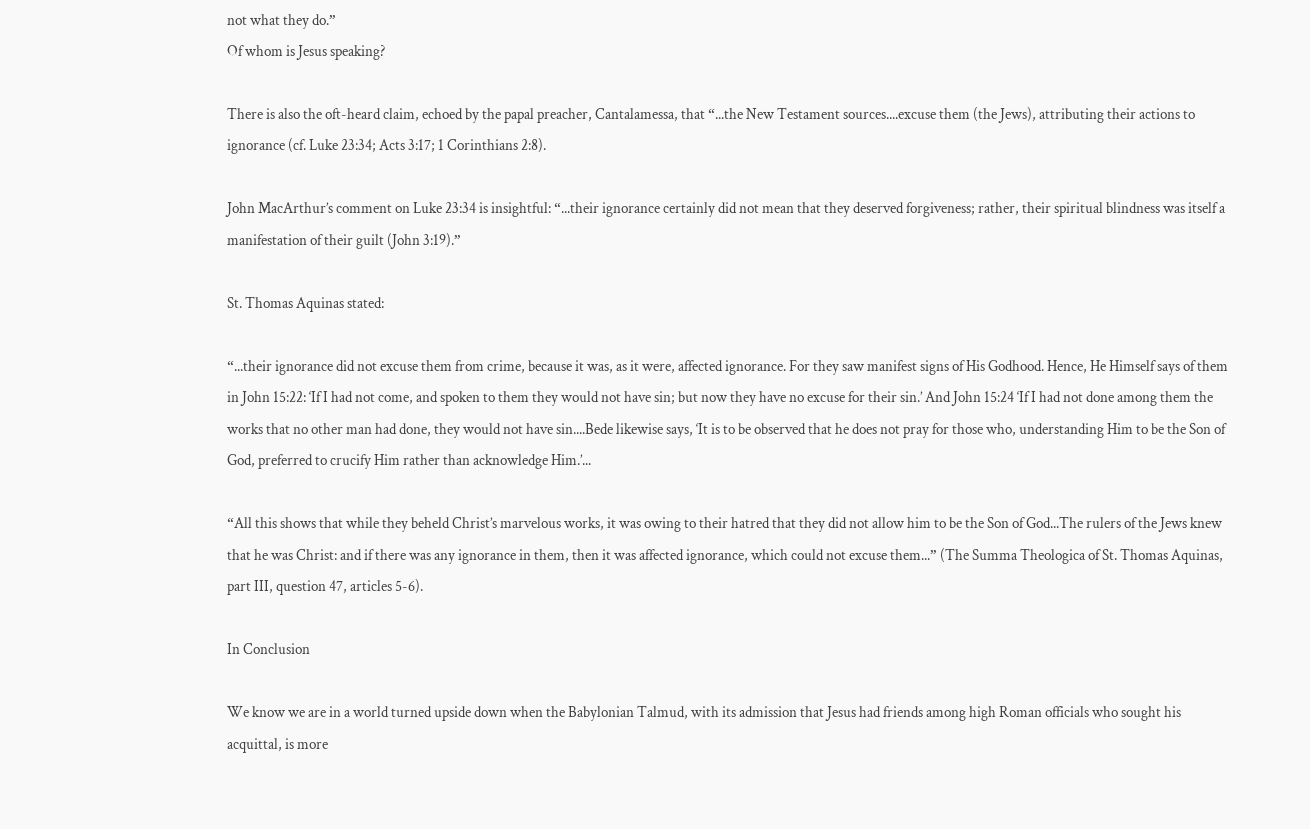not what they do.”
Of whom is Jesus speaking?

There is also the oft-heard claim, echoed by the papal preacher, Cantalamessa, that “...the New Testament sources....excuse them (the Jews), attributing their actions to ignorance (cf. Luke 23:34; Acts 3:17; 1 Corinthians 2:8).

John MacArthur’s comment on Luke 23:34 is insightful: “...their ignorance certainly did not mean that they deserved forgiveness; rather, their spiritual blindness was itself a manifestation of their guilt (John 3:19).”

St. Thomas Aquinas stated:

“...their ignorance did not excuse them from crime, because it was, as it were, affected ignorance. For they saw manifest signs of His Godhood. Hence, He Himself says of them in John 15:22: ‘If I had not come, and spoken to them they would not have sin; but now they have no excuse for their sin.’ And John 15:24 ‘If I had not done among them the works that no other man had done, they would not have sin....Bede likewise says, ‘It is to be observed that he does not pray for those who, understanding Him to be the Son of God, preferred to crucify Him rather than acknowledge Him.’...

“All this shows that while they beheld Christ’s marvelous works, it was owing to their hatred that they did not allow him to be the Son of God...The rulers of the Jews knew that he was Christ: and if there was any ignorance in them, then it was affected ignorance, which could not excuse them...” (The Summa Theologica of St. Thomas Aquinas, part III, question 47, articles 5-6).

In Conclusion

We know we are in a world turned upside down when the Babylonian Talmud, with its admission that Jesus had friends among high Roman officials who sought his acquittal, is more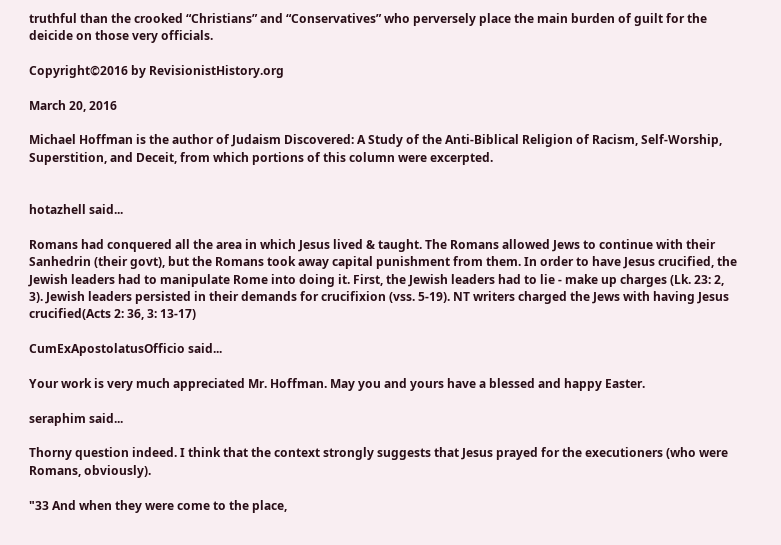truthful than the crooked “Christians” and “Conservatives” who perversely place the main burden of guilt for the deicide on those very officials.

Copyright©2016 by RevisionistHistory.org

March 20, 2016

Michael Hoffman is the author of Judaism Discovered: A Study of the Anti-Biblical Religion of Racism, Self-Worship, Superstition, and Deceit, from which portions of this column were excerpted.


hotazhell said...

Romans had conquered all the area in which Jesus lived & taught. The Romans allowed Jews to continue with their Sanhedrin (their govt), but the Romans took away capital punishment from them. In order to have Jesus crucified, the Jewish leaders had to manipulate Rome into doing it. First, the Jewish leaders had to lie - make up charges (Lk. 23: 2, 3). Jewish leaders persisted in their demands for crucifixion (vss. 5-19). NT writers charged the Jews with having Jesus crucified(Acts 2: 36, 3: 13-17)

CumExApostolatusOfficio said...

Your work is very much appreciated Mr. Hoffman. May you and yours have a blessed and happy Easter.

seraphim said...

Thorny question indeed. I think that the context strongly suggests that Jesus prayed for the executioners (who were Romans, obviously).

"33 And when they were come to the place,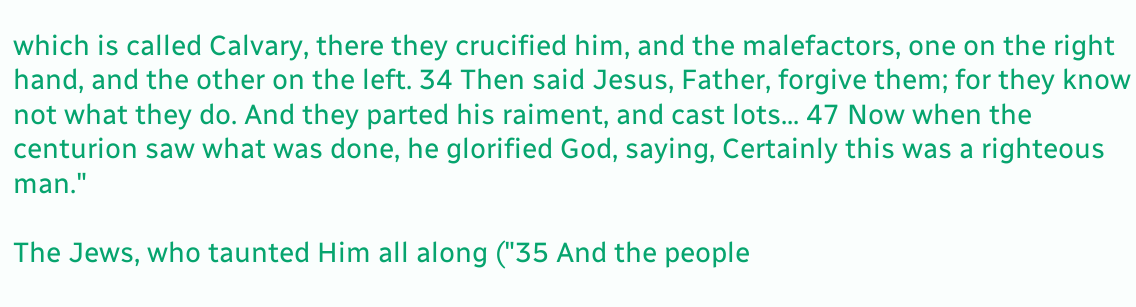which is called Calvary, there they crucified him, and the malefactors, one on the right hand, and the other on the left. 34 Then said Jesus, Father, forgive them; for they know not what they do. And they parted his raiment, and cast lots... 47 Now when the centurion saw what was done, he glorified God, saying, Certainly this was a righteous man."

The Jews, who taunted Him all along ("35 And the people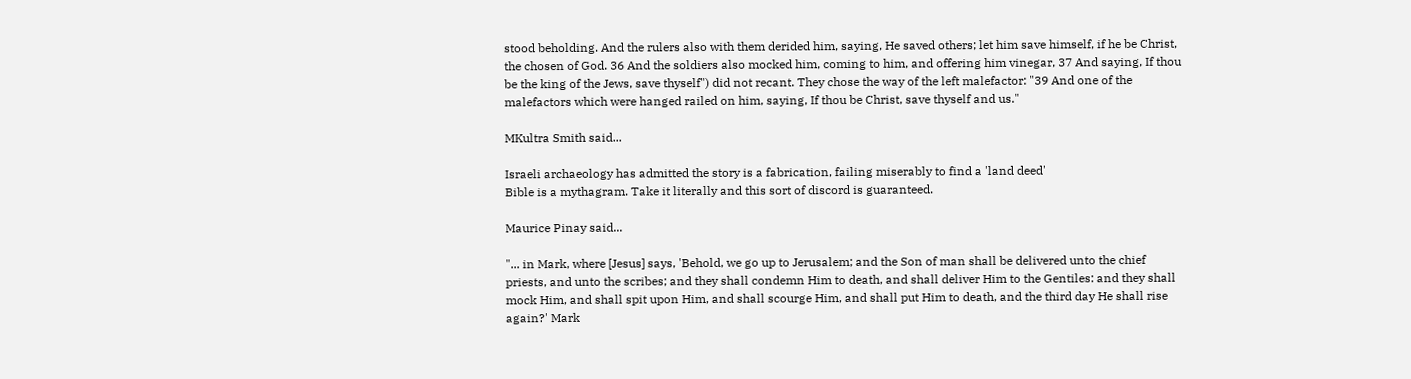stood beholding. And the rulers also with them derided him, saying, He saved others; let him save himself, if he be Christ, the chosen of God. 36 And the soldiers also mocked him, coming to him, and offering him vinegar, 37 And saying, If thou be the king of the Jews, save thyself") did not recant. They chose the way of the left malefactor: "39 And one of the malefactors which were hanged railed on him, saying, If thou be Christ, save thyself and us."

MKultra Smith said...

Israeli archaeology has admitted the story is a fabrication, failing miserably to find a 'land deed'
Bible is a mythagram. Take it literally and this sort of discord is guaranteed.

Maurice Pinay said...

"... in Mark, where [Jesus] says, 'Behold, we go up to Jerusalem; and the Son of man shall be delivered unto the chief priests, and unto the scribes; and they shall condemn Him to death, and shall deliver Him to the Gentiles: and they shall mock Him, and shall spit upon Him, and shall scourge Him, and shall put Him to death, and the third day He shall rise again?' Mark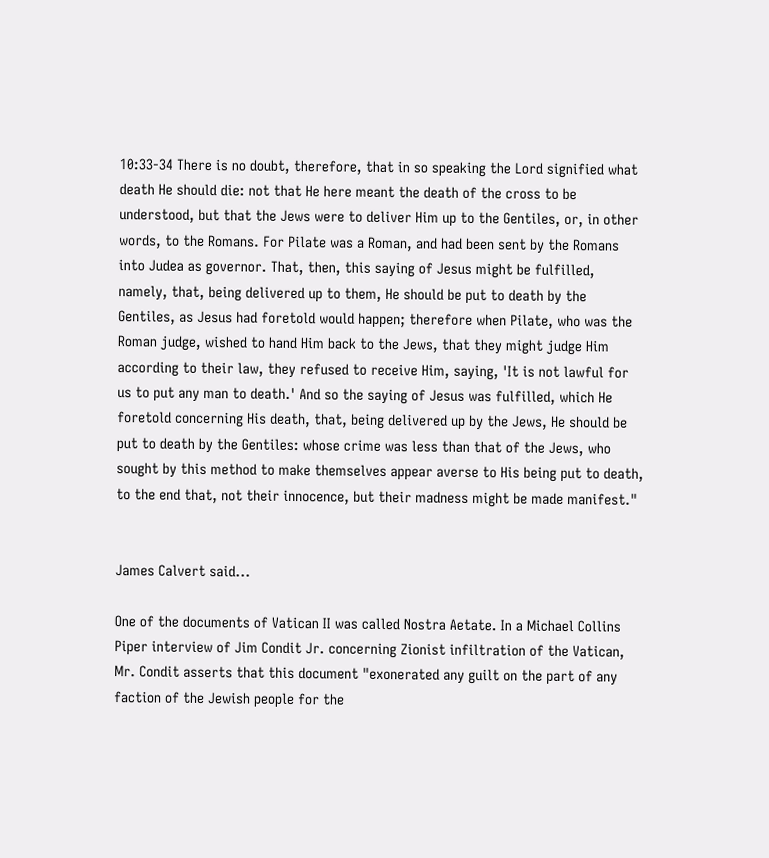10:33-34 There is no doubt, therefore, that in so speaking the Lord signified what death He should die: not that He here meant the death of the cross to be understood, but that the Jews were to deliver Him up to the Gentiles, or, in other words, to the Romans. For Pilate was a Roman, and had been sent by the Romans into Judea as governor. That, then, this saying of Jesus might be fulfilled, namely, that, being delivered up to them, He should be put to death by the Gentiles, as Jesus had foretold would happen; therefore when Pilate, who was the Roman judge, wished to hand Him back to the Jews, that they might judge Him according to their law, they refused to receive Him, saying, 'It is not lawful for us to put any man to death.' And so the saying of Jesus was fulfilled, which He foretold concerning His death, that, being delivered up by the Jews, He should be put to death by the Gentiles: whose crime was less than that of the Jews, who sought by this method to make themselves appear averse to His being put to death, to the end that, not their innocence, but their madness might be made manifest."


James Calvert said...

One of the documents of Vatican II was called Nostra Aetate. In a Michael Collins Piper interview of Jim Condit Jr. concerning Zionist infiltration of the Vatican, Mr. Condit asserts that this document "exonerated any guilt on the part of any faction of the Jewish people for the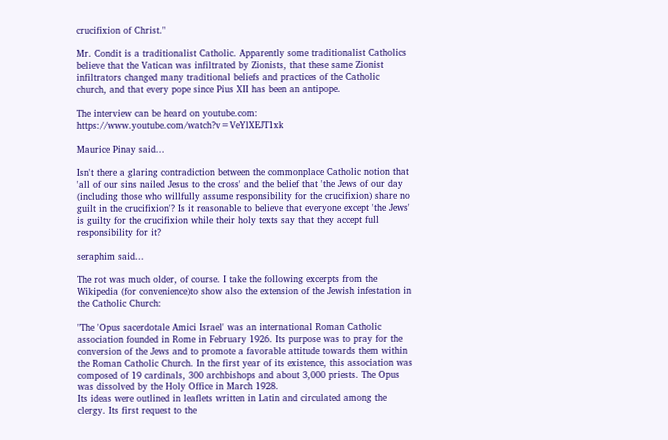crucifixion of Christ."

Mr. Condit is a traditionalist Catholic. Apparently some traditionalist Catholics believe that the Vatican was infiltrated by Zionists, that these same Zionist infiltrators changed many traditional beliefs and practices of the Catholic church, and that every pope since Pius XII has been an antipope.

The interview can be heard on youtube.com: https://www.youtube.com/watch?v=VeYlXEJT1xk

Maurice Pinay said...

Isn't there a glaring contradiction between the commonplace Catholic notion that 'all of our sins nailed Jesus to the cross' and the belief that 'the Jews of our day (including those who willfully assume responsibility for the crucifixion) share no guilt in the crucifixion'? Is it reasonable to believe that everyone except 'the Jews' is guilty for the crucifixion while their holy texts say that they accept full responsibility for it?

seraphim said...

The rot was much older, of course. I take the following excerpts from the Wikipedia (for convenience)to show also the extension of the Jewish infestation in the Catholic Church:

"The 'Opus sacerdotale Amici Israel' was an international Roman Catholic association founded in Rome in February 1926. Its purpose was to pray for the conversion of the Jews and to promote a favorable attitude towards them within the Roman Catholic Church. In the first year of its existence, this association was composed of 19 cardinals, 300 archbishops and about 3,000 priests. The Opus was dissolved by the Holy Office in March 1928.
Its ideas were outlined in leaflets written in Latin and circulated among the clergy. Its first request to the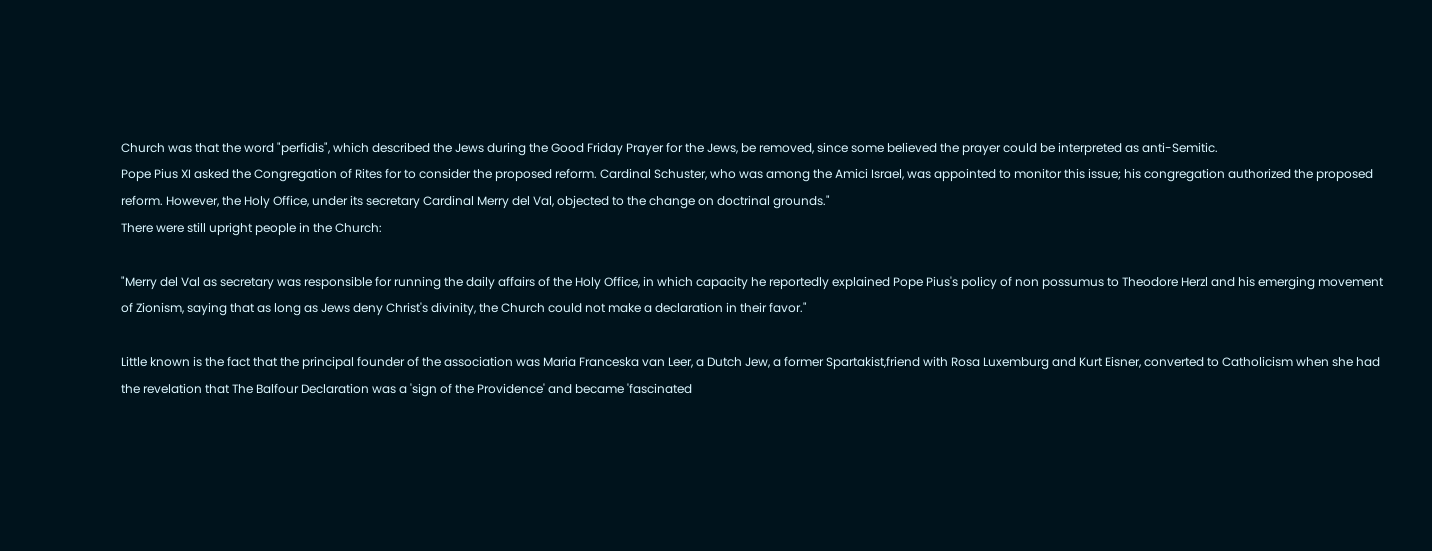Church was that the word "perfidis", which described the Jews during the Good Friday Prayer for the Jews, be removed, since some believed the prayer could be interpreted as anti-Semitic.
Pope Pius XI asked the Congregation of Rites for to consider the proposed reform. Cardinal Schuster, who was among the Amici Israel, was appointed to monitor this issue; his congregation authorized the proposed reform. However, the Holy Office, under its secretary Cardinal Merry del Val, objected to the change on doctrinal grounds."
There were still upright people in the Church:

"Merry del Val as secretary was responsible for running the daily affairs of the Holy Office, in which capacity he reportedly explained Pope Pius's policy of non possumus to Theodore Herzl and his emerging movement of Zionism, saying that as long as Jews deny Christ's divinity, the Church could not make a declaration in their favor."

Little known is the fact that the principal founder of the association was Maria Franceska van Leer, a Dutch Jew, a former Spartakist,friend with Rosa Luxemburg and Kurt Eisner, converted to Catholicism when she had the revelation that The Balfour Declaration was a 'sign of the Providence' and became 'fascinated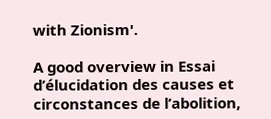with Zionism'.

A good overview in Essai d’élucidation des causes et circonstances de l’abolition,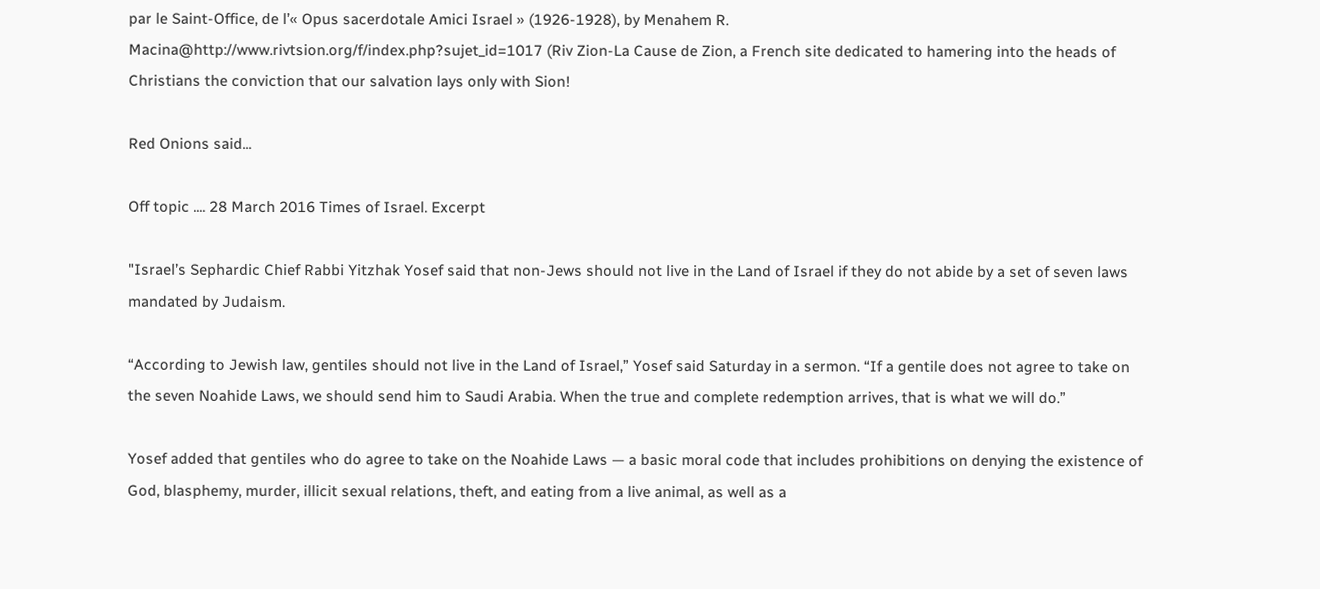par le Saint-Office, de l’« Opus sacerdotale Amici Israel » (1926-1928), by Menahem R. Macina@http://www.rivtsion.org/f/index.php?sujet_id=1017 (Riv Zion-La Cause de Zion, a French site dedicated to hamering into the heads of Christians the conviction that our salvation lays only with Sion!

Red Onions said...

Off topic .... 28 March 2016 Times of Israel. Excerpt

"Israel’s Sephardic Chief Rabbi Yitzhak Yosef said that non-Jews should not live in the Land of Israel if they do not abide by a set of seven laws mandated by Judaism.

“According to Jewish law, gentiles should not live in the Land of Israel,” Yosef said Saturday in a sermon. “If a gentile does not agree to take on the seven Noahide Laws, we should send him to Saudi Arabia. When the true and complete redemption arrives, that is what we will do.”

Yosef added that gentiles who do agree to take on the Noahide Laws — a basic moral code that includes prohibitions on denying the existence of God, blasphemy, murder, illicit sexual relations, theft, and eating from a live animal, as well as a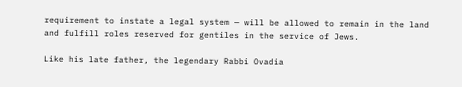requirement to instate a legal system — will be allowed to remain in the land and fulfill roles reserved for gentiles in the service of Jews.

Like his late father, the legendary Rabbi Ovadia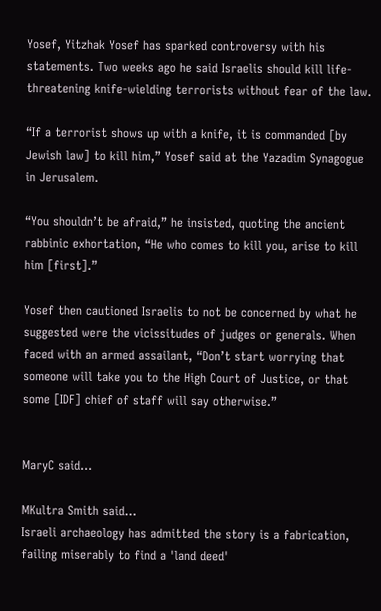Yosef, Yitzhak Yosef has sparked controversy with his statements. Two weeks ago he said Israelis should kill life-threatening knife-wielding terrorists without fear of the law.

“If a terrorist shows up with a knife, it is commanded [by Jewish law] to kill him,” Yosef said at the Yazadim Synagogue in Jerusalem.

“You shouldn’t be afraid,” he insisted, quoting the ancient rabbinic exhortation, “He who comes to kill you, arise to kill him [first].”

Yosef then cautioned Israelis to not be concerned by what he suggested were the vicissitudes of judges or generals. When faced with an armed assailant, “Don’t start worrying that someone will take you to the High Court of Justice, or that some [IDF] chief of staff will say otherwise.”


MaryC said...

MKultra Smith said...
Israeli archaeology has admitted the story is a fabrication, failing miserably to find a 'land deed'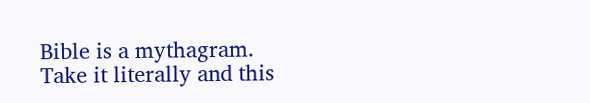Bible is a mythagram. Take it literally and this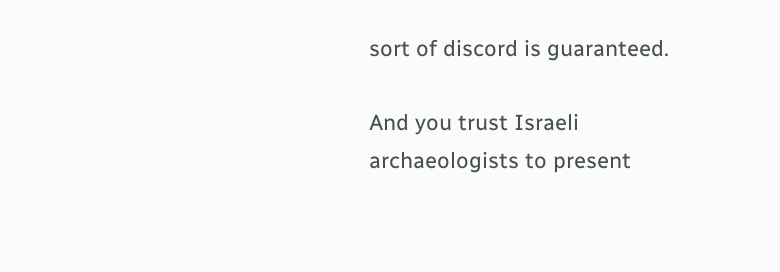sort of discord is guaranteed.

And you trust Israeli archaeologists to present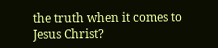the truth when it comes to Jesus Christ?